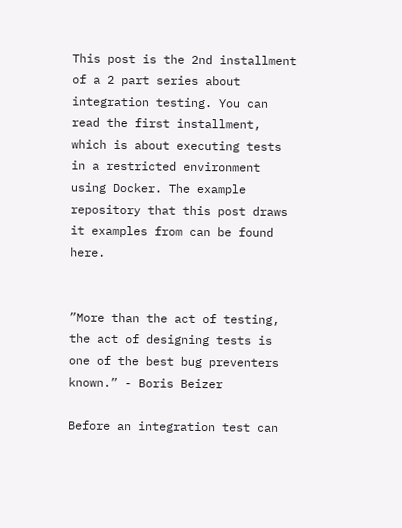This post is the 2nd installment of a 2 part series about integration testing. You can read the first installment, which is about executing tests in a restricted environment using Docker. The example repository that this post draws it examples from can be found here.


”More than the act of testing, the act of designing tests is one of the best bug preventers known.” - Boris Beizer

Before an integration test can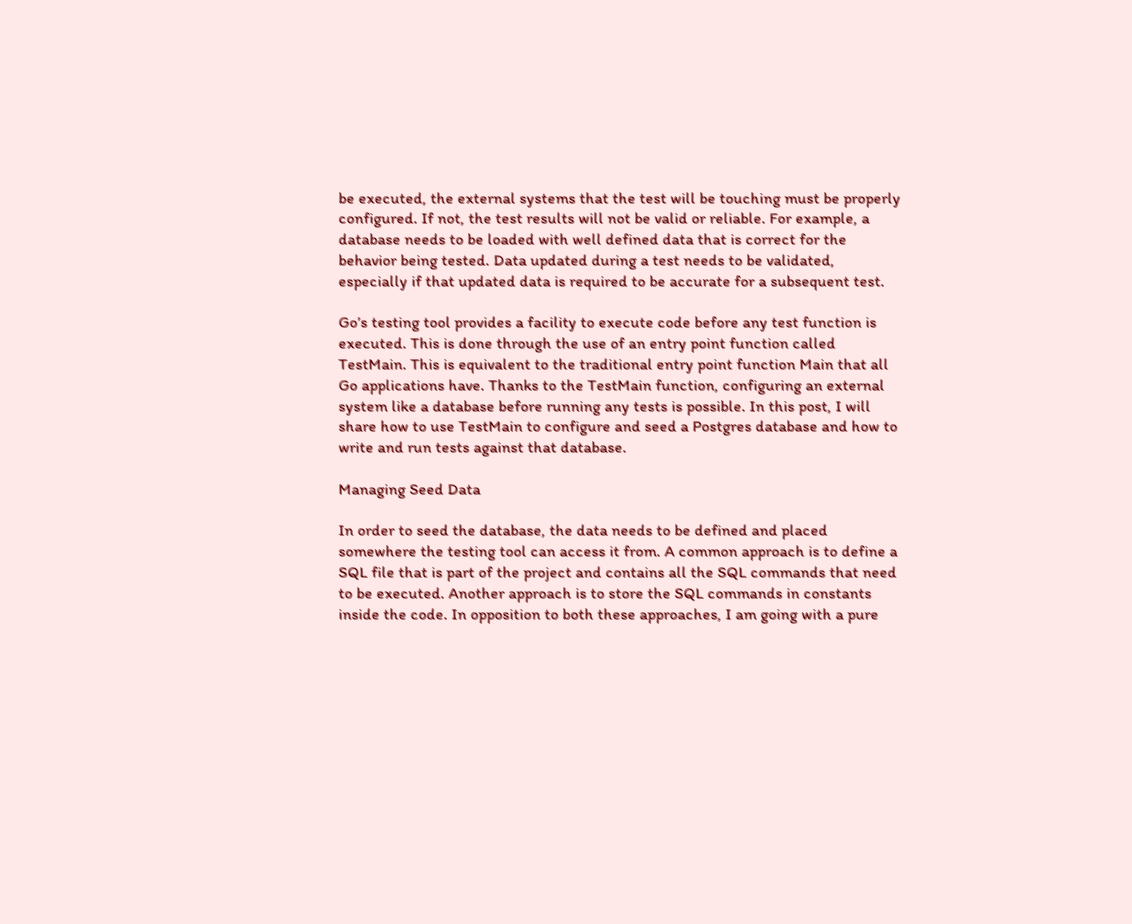be executed, the external systems that the test will be touching must be properly configured. If not, the test results will not be valid or reliable. For example, a database needs to be loaded with well defined data that is correct for the behavior being tested. Data updated during a test needs to be validated, especially if that updated data is required to be accurate for a subsequent test.

Go’s testing tool provides a facility to execute code before any test function is executed. This is done through the use of an entry point function called TestMain. This is equivalent to the traditional entry point function Main that all Go applications have. Thanks to the TestMain function, configuring an external system like a database before running any tests is possible. In this post, I will share how to use TestMain to configure and seed a Postgres database and how to write and run tests against that database.

Managing Seed Data

In order to seed the database, the data needs to be defined and placed somewhere the testing tool can access it from. A common approach is to define a SQL file that is part of the project and contains all the SQL commands that need to be executed. Another approach is to store the SQL commands in constants inside the code. In opposition to both these approaches, I am going with a pure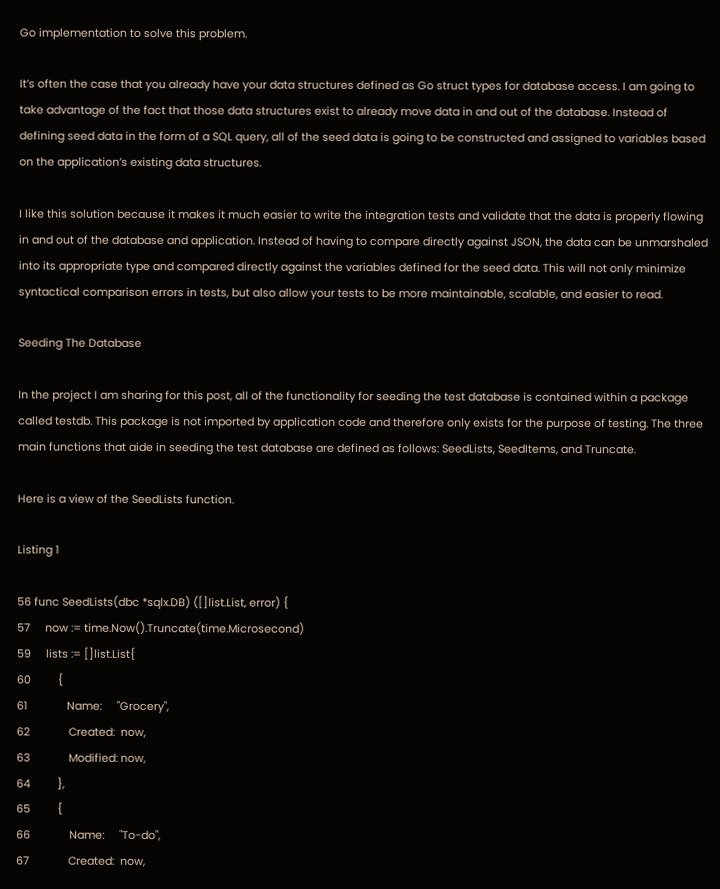Go implementation to solve this problem.

It’s often the case that you already have your data structures defined as Go struct types for database access. I am going to take advantage of the fact that those data structures exist to already move data in and out of the database. Instead of defining seed data in the form of a SQL query, all of the seed data is going to be constructed and assigned to variables based on the application’s existing data structures.

I like this solution because it makes it much easier to write the integration tests and validate that the data is properly flowing in and out of the database and application. Instead of having to compare directly against JSON, the data can be unmarshaled into its appropriate type and compared directly against the variables defined for the seed data. This will not only minimize syntactical comparison errors in tests, but also allow your tests to be more maintainable, scalable, and easier to read.

Seeding The Database

In the project I am sharing for this post, all of the functionality for seeding the test database is contained within a package called testdb. This package is not imported by application code and therefore only exists for the purpose of testing. The three main functions that aide in seeding the test database are defined as follows: SeedLists, SeedItems, and Truncate.

Here is a view of the SeedLists function.

Listing 1

56 func SeedLists(dbc *sqlx.DB) ([]list.List, error) {
57     now := time.Now().Truncate(time.Microsecond)
59     lists := []list.List{
60         {
61             Name:     "Grocery",
62             Created:  now,
63             Modified: now,
64         },
65         {
66             Name:     "To-do",
67             Created:  now,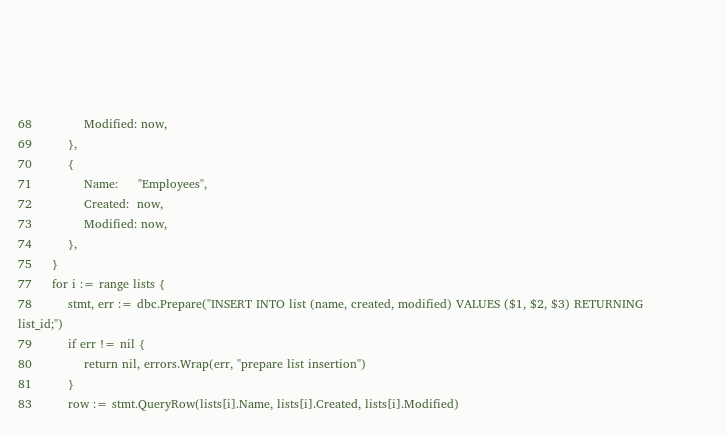68             Modified: now,
69         },
70         {
71             Name:     "Employees",
72             Created:  now,
73             Modified: now,
74         },
75     }
77     for i := range lists {
78         stmt, err := dbc.Prepare("INSERT INTO list (name, created, modified) VALUES ($1, $2, $3) RETURNING list_id;")
79         if err != nil {
80             return nil, errors.Wrap(err, "prepare list insertion")
81         }
83         row := stmt.QueryRow(lists[i].Name, lists[i].Created, lists[i].Modified)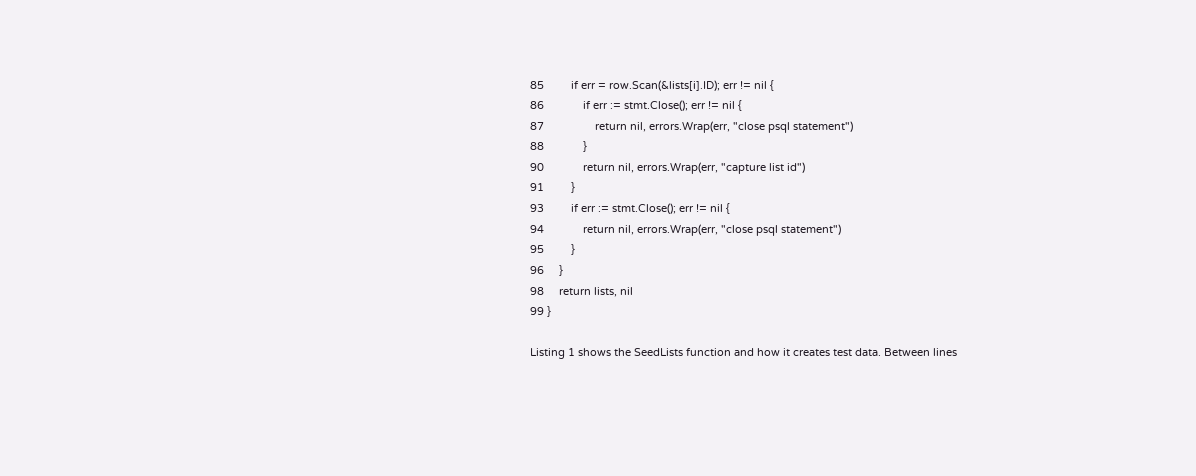85         if err = row.Scan(&lists[i].ID); err != nil {
86             if err := stmt.Close(); err != nil {
87                 return nil, errors.Wrap(err, "close psql statement")
88             }
90             return nil, errors.Wrap(err, "capture list id")
91         }
93         if err := stmt.Close(); err != nil {
94             return nil, errors.Wrap(err, "close psql statement")
95         }
96     }
98     return lists, nil
99 }

Listing 1 shows the SeedLists function and how it creates test data. Between lines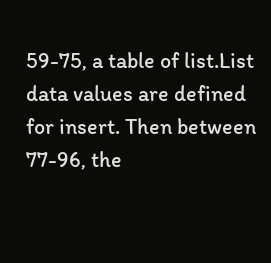59-75, a table of list.List data values are defined for insert. Then between 77-96, the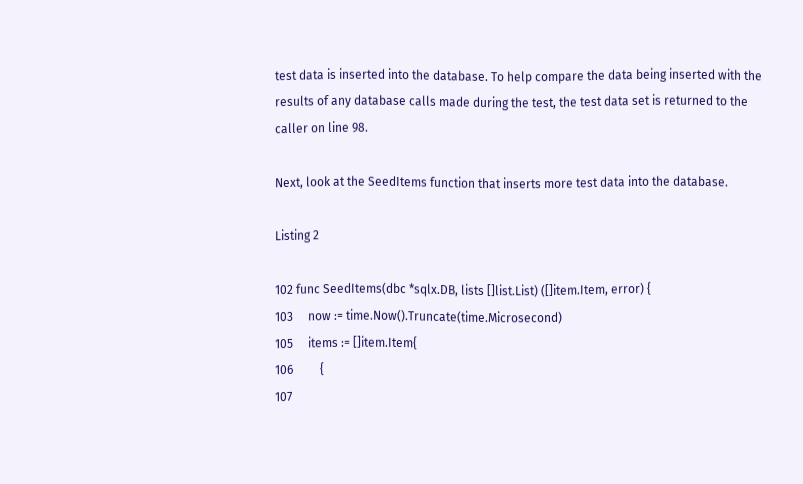test data is inserted into the database. To help compare the data being inserted with the results of any database calls made during the test, the test data set is returned to the caller on line 98.

Next, look at the SeedItems function that inserts more test data into the database.

Listing 2

102 func SeedItems(dbc *sqlx.DB, lists []list.List) ([]item.Item, error) {
103     now := time.Now().Truncate(time.Microsecond)
105     items := []item.Item{
106         {
107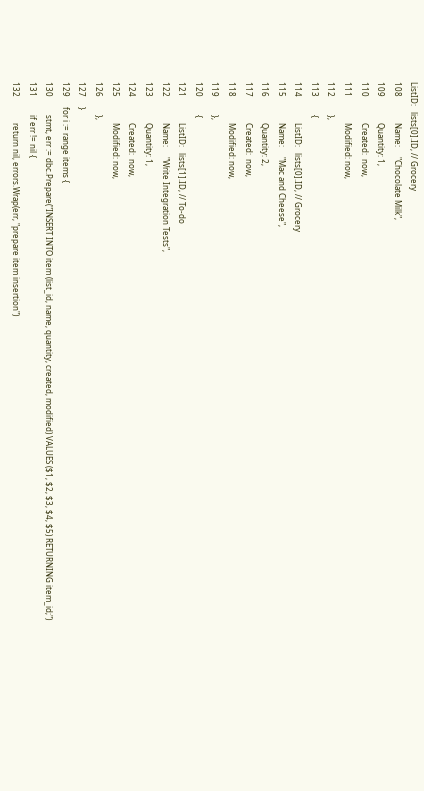ListID:   lists[0].ID, // Grocery
108             Name:     "Chocolate Milk",
109             Quantity: 1,
110             Created:  now,
111             Modified: now,
112         },
113         {
114             ListID:   lists[0].ID, // Grocery
115             Name:     "Mac and Cheese",
116             Quantity: 2,
117             Created:  now,
118             Modified: now,
119         },
120         {
121             ListID:   lists[1].ID, // To-do
122             Name:     "Write Integration Tests",
123             Quantity: 1,
124             Created:  now,
125             Modified: now,
126         },
127     }
129     for i := range items {
130         stmt, err := dbc.Prepare("INSERT INTO item (list_id, name, quantity, created, modified) VALUES ($1, $2, $3, $4, $5) RETURNING item_id;")
131         if err != nil {
132             return nil, errors.Wrap(err, "prepare item insertion")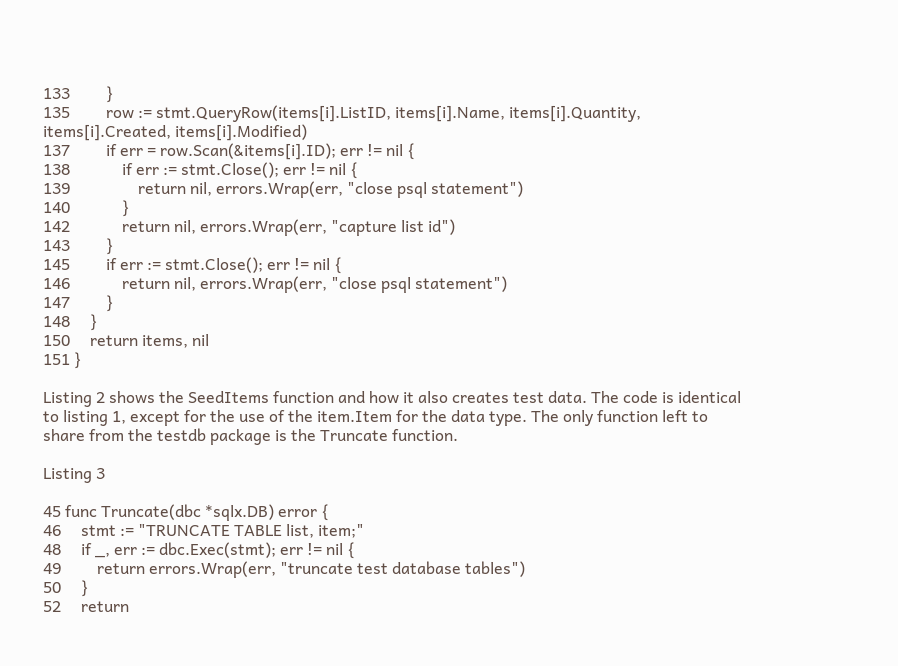133         }
135         row := stmt.QueryRow(items[i].ListID, items[i].Name, items[i].Quantity, items[i].Created, items[i].Modified)
137         if err = row.Scan(&items[i].ID); err != nil {
138             if err := stmt.Close(); err != nil {
139                 return nil, errors.Wrap(err, "close psql statement")
140             }
142             return nil, errors.Wrap(err, "capture list id")
143         }
145         if err := stmt.Close(); err != nil {
146             return nil, errors.Wrap(err, "close psql statement")
147         }
148     }
150     return items, nil
151 }

Listing 2 shows the SeedItems function and how it also creates test data. The code is identical to listing 1, except for the use of the item.Item for the data type. The only function left to share from the testdb package is the Truncate function.

Listing 3

45 func Truncate(dbc *sqlx.DB) error {
46     stmt := "TRUNCATE TABLE list, item;"
48     if _, err := dbc.Exec(stmt); err != nil {
49         return errors.Wrap(err, "truncate test database tables")
50     }
52     return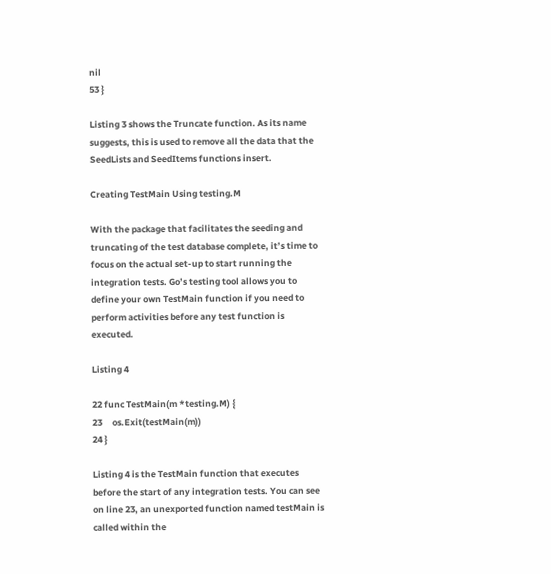nil
53 }

Listing 3 shows the Truncate function. As its name suggests, this is used to remove all the data that the SeedLists and SeedItems functions insert.

Creating TestMain Using testing.M

With the package that facilitates the seeding and truncating of the test database complete, it’s time to focus on the actual set-up to start running the integration tests. Go’s testing tool allows you to define your own TestMain function if you need to perform activities before any test function is executed.

Listing 4

22 func TestMain(m *testing.M) {
23     os.Exit(testMain(m))
24 }

Listing 4 is the TestMain function that executes before the start of any integration tests. You can see on line 23, an unexported function named testMain is called within the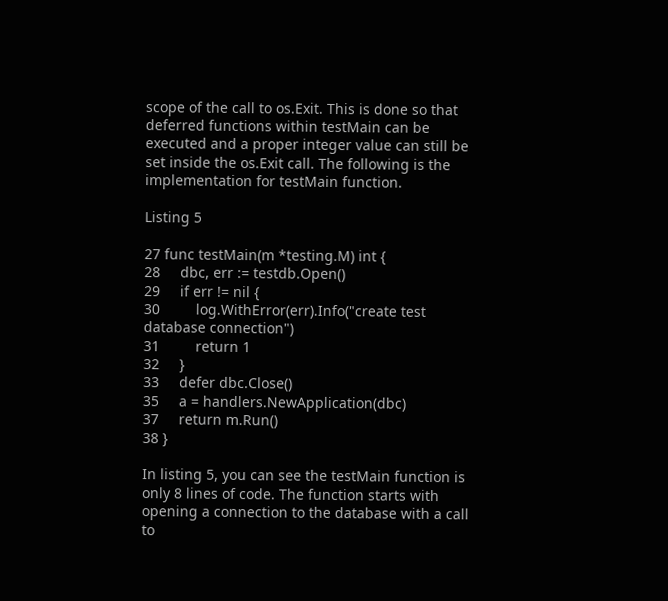scope of the call to os.Exit. This is done so that deferred functions within testMain can be executed and a proper integer value can still be set inside the os.Exit call. The following is the implementation for testMain function.

Listing 5

27 func testMain(m *testing.M) int {
28     dbc, err := testdb.Open()
29     if err != nil {
30         log.WithError(err).Info("create test database connection")
31         return 1
32     }
33     defer dbc.Close()
35     a = handlers.NewApplication(dbc)
37     return m.Run()
38 }

In listing 5, you can see the testMain function is only 8 lines of code. The function starts with opening a connection to the database with a call to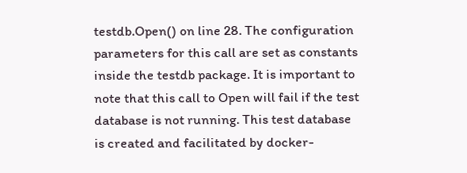testdb.Open() on line 28. The configuration parameters for this call are set as constants inside the testdb package. It is important to note that this call to Open will fail if the test database is not running. This test database is created and facilitated by docker-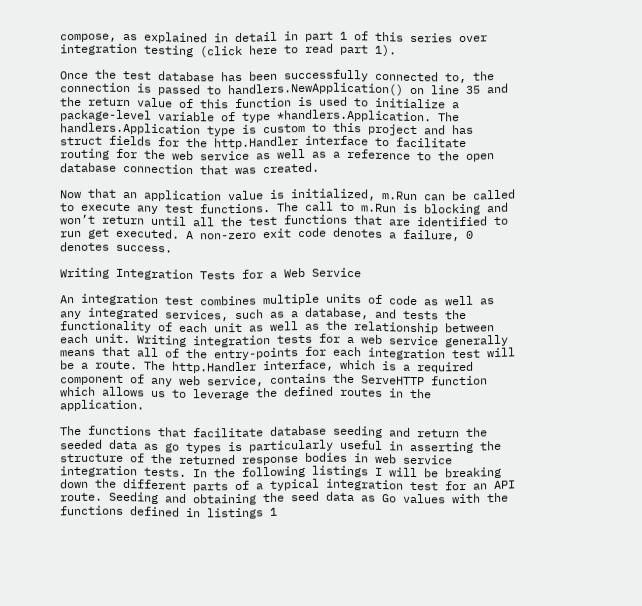compose, as explained in detail in part 1 of this series over integration testing (click here to read part 1).

Once the test database has been successfully connected to, the connection is passed to handlers.NewApplication() on line 35 and the return value of this function is used to initialize a package-level variable of type *handlers.Application. The handlers.Application type is custom to this project and has struct fields for the http.Handler interface to facilitate routing for the web service as well as a reference to the open database connection that was created.

Now that an application value is initialized, m.Run can be called to execute any test functions. The call to m.Run is blocking and won’t return until all the test functions that are identified to run get executed. A non-zero exit code denotes a failure, 0 denotes success.

Writing Integration Tests for a Web Service

An integration test combines multiple units of code as well as any integrated services, such as a database, and tests the functionality of each unit as well as the relationship between each unit. Writing integration tests for a web service generally means that all of the entry-points for each integration test will be a route. The http.Handler interface, which is a required component of any web service, contains the ServeHTTP function which allows us to leverage the defined routes in the application.

The functions that facilitate database seeding and return the seeded data as go types is particularly useful in asserting the structure of the returned response bodies in web service integration tests. In the following listings I will be breaking down the different parts of a typical integration test for an API route. Seeding and obtaining the seed data as Go values with the functions defined in listings 1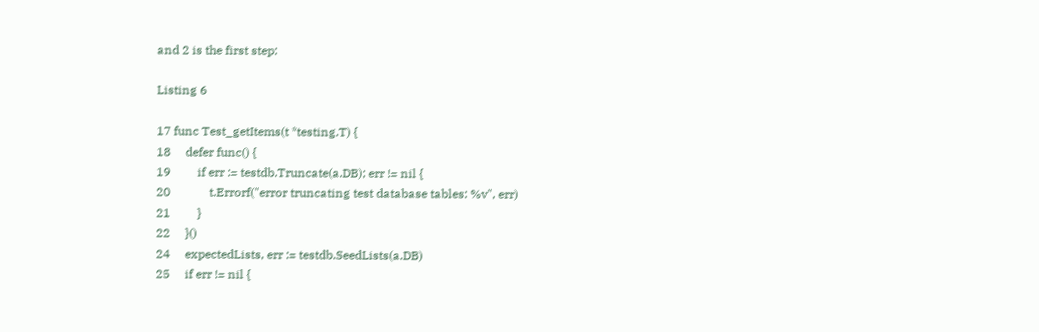and 2 is the first step:

Listing 6

17 func Test_getItems(t *testing.T) {
18     defer func() {
19         if err := testdb.Truncate(a.DB); err != nil {
20             t.Errorf("error truncating test database tables: %v", err)
21         }
22     }()
24     expectedLists, err := testdb.SeedLists(a.DB)
25     if err != nil {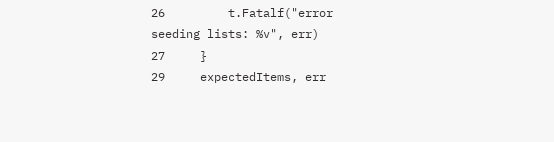26         t.Fatalf("error seeding lists: %v", err)
27     }
29     expectedItems, err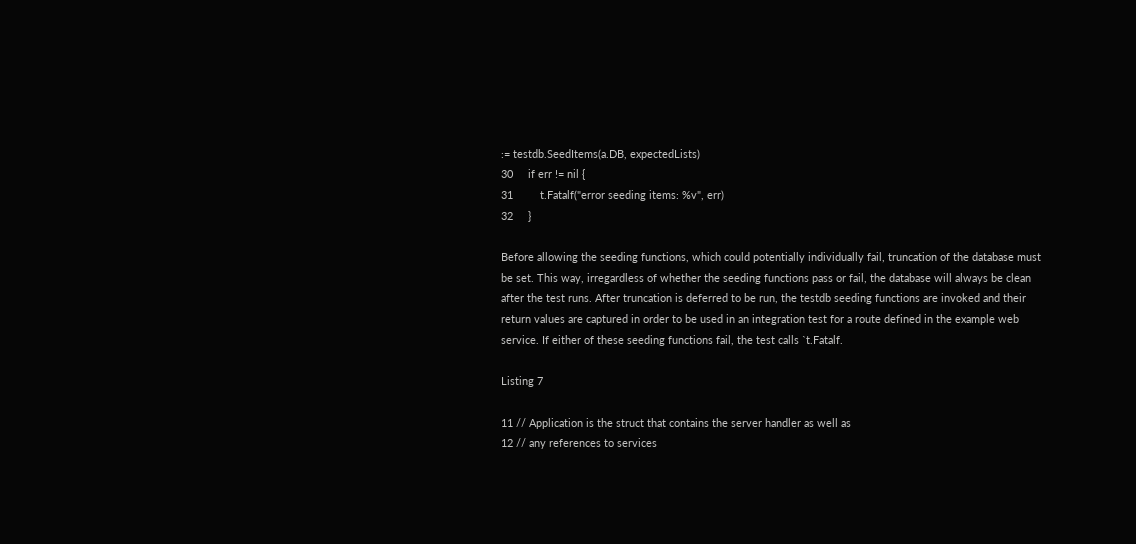:= testdb.SeedItems(a.DB, expectedLists)
30     if err != nil {
31         t.Fatalf("error seeding items: %v", err)
32     }

Before allowing the seeding functions, which could potentially individually fail, truncation of the database must be set. This way, irregardless of whether the seeding functions pass or fail, the database will always be clean after the test runs. After truncation is deferred to be run, the testdb seeding functions are invoked and their return values are captured in order to be used in an integration test for a route defined in the example web service. If either of these seeding functions fail, the test calls `t.Fatalf.

Listing 7

11 // Application is the struct that contains the server handler as well as
12 // any references to services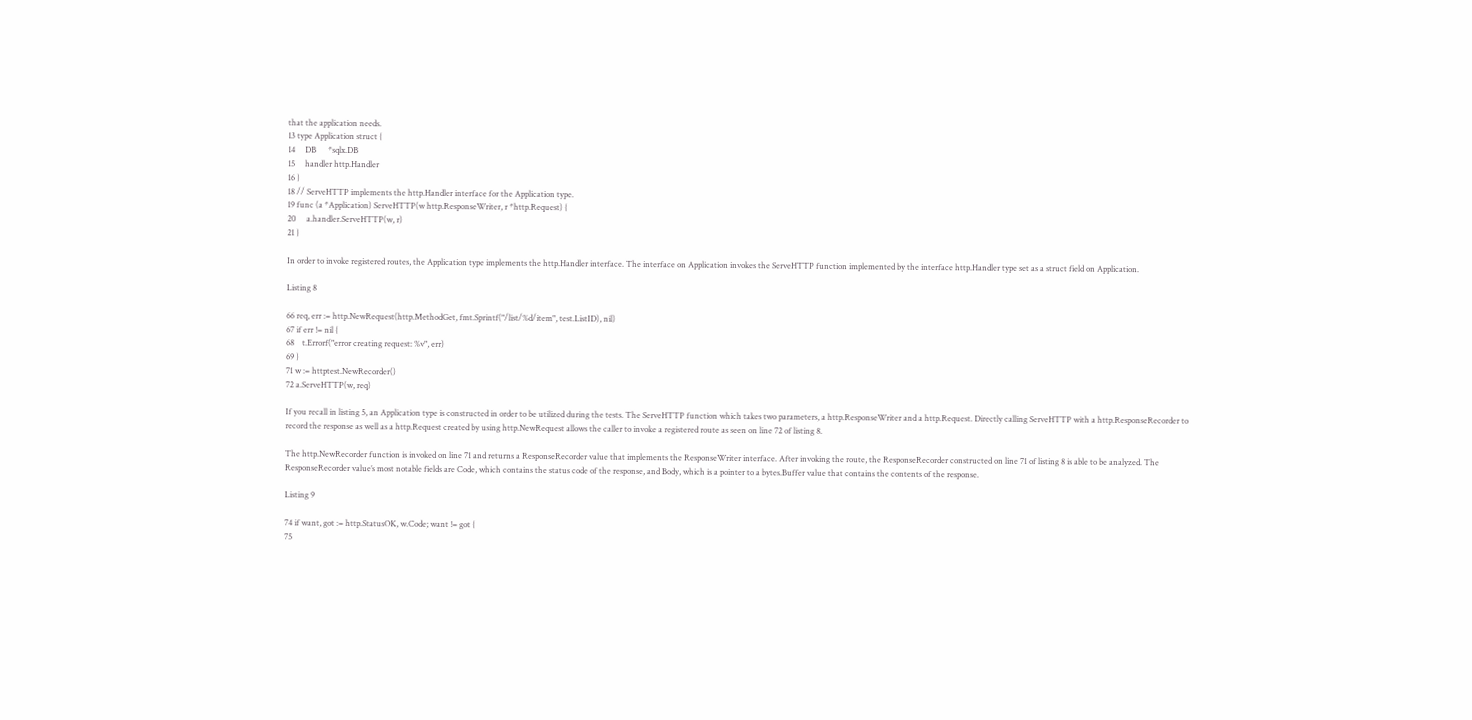that the application needs.
13 type Application struct {
14     DB      *sqlx.DB
15     handler http.Handler
16 }
18 // ServeHTTP implements the http.Handler interface for the Application type.
19 func (a *Application) ServeHTTP(w http.ResponseWriter, r *http.Request) {
20     a.handler.ServeHTTP(w, r)
21 }

In order to invoke registered routes, the Application type implements the http.Handler interface. The interface on Application invokes the ServeHTTP function implemented by the interface http.Handler type set as a struct field on Application.

Listing 8

66 req, err := http.NewRequest(http.MethodGet, fmt.Sprintf("/list/%d/item", test.ListID), nil)
67 if err != nil {
68    t.Errorf("error creating request: %v", err)
69 }
71 w := httptest.NewRecorder()
72 a.ServeHTTP(w, req)

If you recall in listing 5, an Application type is constructed in order to be utilized during the tests. The ServeHTTP function which takes two parameters, a http.ResponseWriter and a http.Request. Directly calling ServeHTTP with a http.ResponseRecorder to record the response as well as a http.Request created by using http.NewRequest allows the caller to invoke a registered route as seen on line 72 of listing 8.

The http.NewRecorder function is invoked on line 71 and returns a ResponseRecorder value that implements the ResponseWriter interface. After invoking the route, the ResponseRecorder constructed on line 71 of listing 8 is able to be analyzed. The ResponseRecorder value’s most notable fields are Code, which contains the status code of the response, and Body, which is a pointer to a bytes.Buffer value that contains the contents of the response.

Listing 9

74 if want, got := http.StatusOK, w.Code; want != got {
75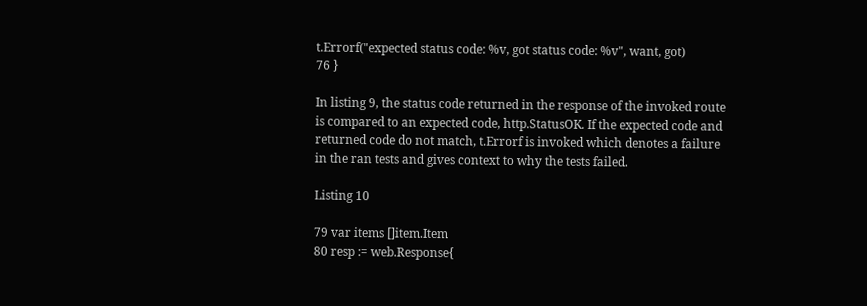t.Errorf("expected status code: %v, got status code: %v", want, got)
76 }

In listing 9, the status code returned in the response of the invoked route is compared to an expected code, http.StatusOK. If the expected code and returned code do not match, t.Errorf is invoked which denotes a failure in the ran tests and gives context to why the tests failed.

Listing 10

79 var items []item.Item
80 resp := web.Response{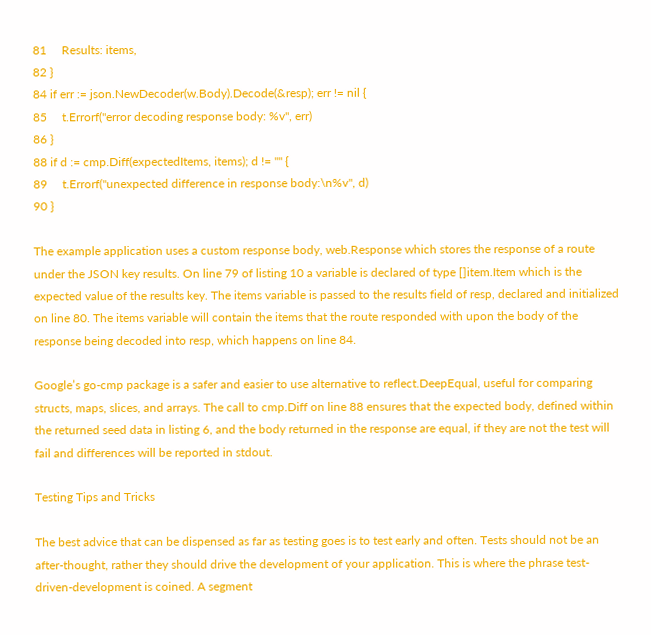81     Results: items,
82 }
84 if err := json.NewDecoder(w.Body).Decode(&resp); err != nil {
85     t.Errorf("error decoding response body: %v", err)
86 }
88 if d := cmp.Diff(expectedItems, items); d != "" {
89     t.Errorf("unexpected difference in response body:\n%v", d)
90 }

The example application uses a custom response body, web.Response which stores the response of a route under the JSON key results. On line 79 of listing 10 a variable is declared of type []item.Item which is the expected value of the results key. The items variable is passed to the results field of resp, declared and initialized on line 80. The items variable will contain the items that the route responded with upon the body of the response being decoded into resp, which happens on line 84.

Google’s go-cmp package is a safer and easier to use alternative to reflect.DeepEqual, useful for comparing structs, maps, slices, and arrays. The call to cmp.Diff on line 88 ensures that the expected body, defined within the returned seed data in listing 6, and the body returned in the response are equal, if they are not the test will fail and differences will be reported in stdout.

Testing Tips and Tricks

The best advice that can be dispensed as far as testing goes is to test early and often. Tests should not be an after-thought, rather they should drive the development of your application. This is where the phrase test-driven-development is coined. A segment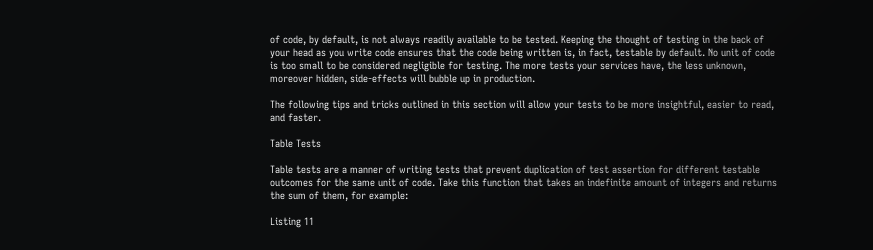of code, by default, is not always readily available to be tested. Keeping the thought of testing in the back of your head as you write code ensures that the code being written is, in fact, testable by default. No unit of code is too small to be considered negligible for testing. The more tests your services have, the less unknown, moreover hidden, side-effects will bubble up in production.

The following tips and tricks outlined in this section will allow your tests to be more insightful, easier to read, and faster.

Table Tests

Table tests are a manner of writing tests that prevent duplication of test assertion for different testable outcomes for the same unit of code. Take this function that takes an indefinite amount of integers and returns the sum of them, for example:

Listing 11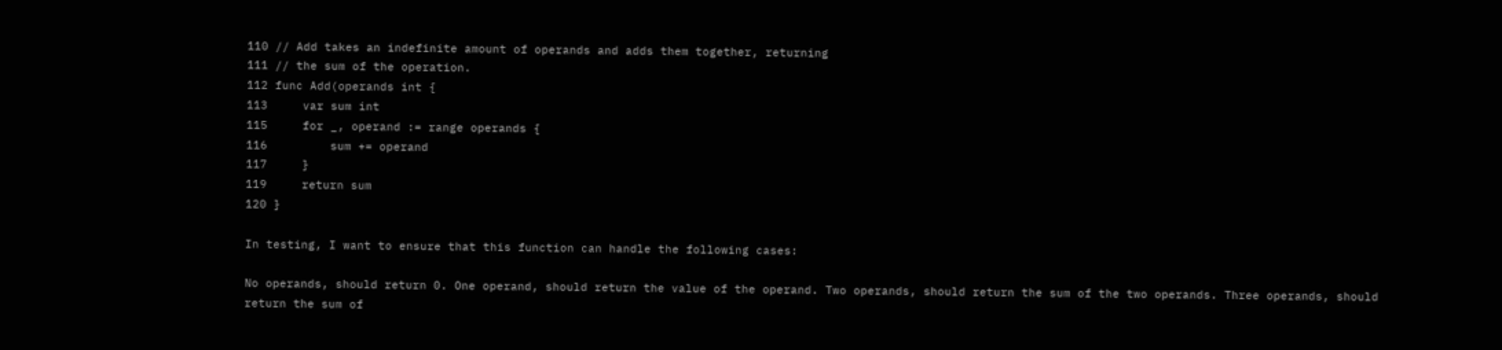110 // Add takes an indefinite amount of operands and adds them together, returning
111 // the sum of the operation.
112 func Add(operands int {
113     var sum int
115     for _, operand := range operands {
116         sum += operand
117     }
119     return sum
120 }

In testing, I want to ensure that this function can handle the following cases:

No operands, should return 0. One operand, should return the value of the operand. Two operands, should return the sum of the two operands. Three operands, should return the sum of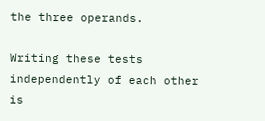the three operands.

Writing these tests independently of each other is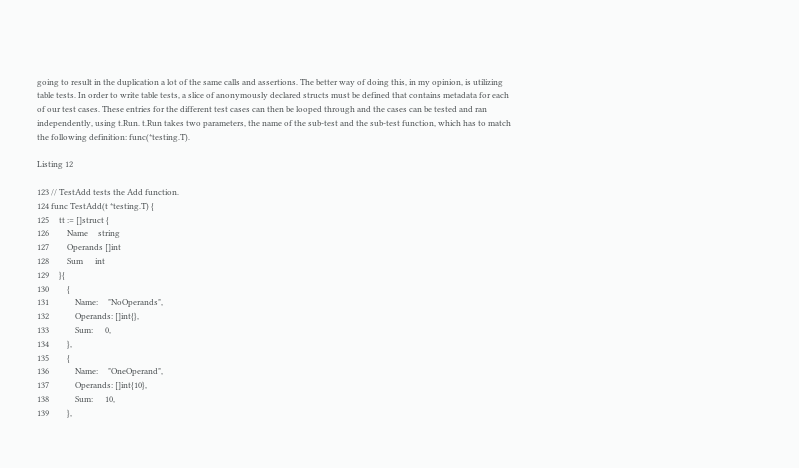going to result in the duplication a lot of the same calls and assertions. The better way of doing this, in my opinion, is utilizing table tests. In order to write table tests, a slice of anonymously declared structs must be defined that contains metadata for each of our test cases. These entries for the different test cases can then be looped through and the cases can be tested and ran independently, using t.Run. t.Run takes two parameters, the name of the sub-test and the sub-test function, which has to match the following definition: func(*testing.T).

Listing 12

123 // TestAdd tests the Add function.
124 func TestAdd(t *testing.T) {
125     tt := []struct {
126         Name     string
127         Operands []int
128         Sum      int
129     }{
130         {
131             Name:     "NoOperands",
132             Operands: []int{},
133             Sum:      0,
134         },
135         {
136             Name:     "OneOperand",
137             Operands: []int{10},
138             Sum:      10,
139         },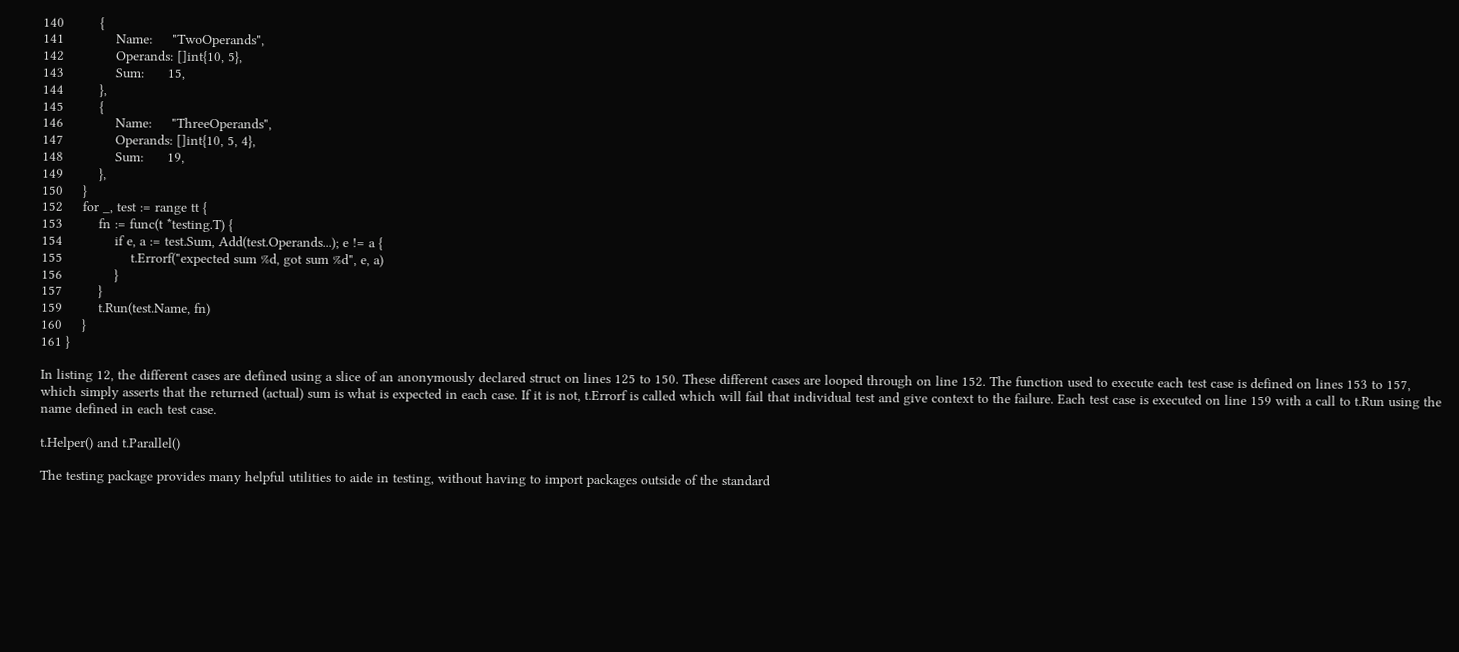140         {
141             Name:     "TwoOperands",
142             Operands: []int{10, 5},
143             Sum:      15,
144         },
145         {
146             Name:     "ThreeOperands",
147             Operands: []int{10, 5, 4},
148             Sum:      19,
149         },
150     }
152     for _, test := range tt {
153         fn := func(t *testing.T) {
154             if e, a := test.Sum, Add(test.Operands...); e != a {
155                 t.Errorf("expected sum %d, got sum %d", e, a)
156             }
157         }
159         t.Run(test.Name, fn)
160     }
161 }

In listing 12, the different cases are defined using a slice of an anonymously declared struct on lines 125 to 150. These different cases are looped through on line 152. The function used to execute each test case is defined on lines 153 to 157, which simply asserts that the returned (actual) sum is what is expected in each case. If it is not, t.Errorf is called which will fail that individual test and give context to the failure. Each test case is executed on line 159 with a call to t.Run using the name defined in each test case.

t.Helper() and t.Parallel()

The testing package provides many helpful utilities to aide in testing, without having to import packages outside of the standard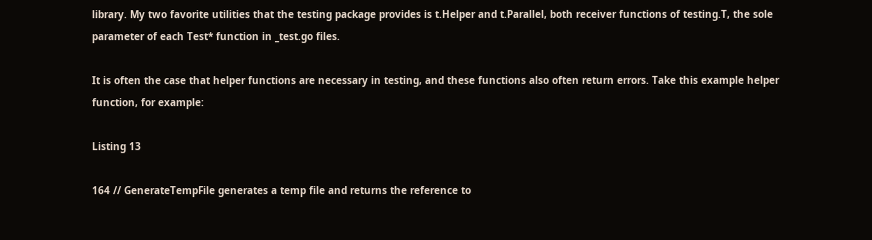library. My two favorite utilities that the testing package provides is t.Helper and t.Parallel, both receiver functions of testing.T, the sole parameter of each Test* function in _test.go files.

It is often the case that helper functions are necessary in testing, and these functions also often return errors. Take this example helper function, for example:

Listing 13

164 // GenerateTempFile generates a temp file and returns the reference to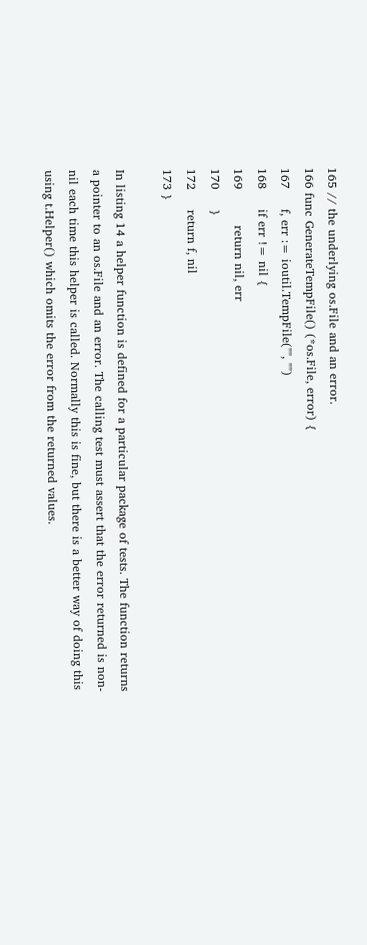165 // the underlying os.File and an error.
166 func GenerateTempFile() (*os.File, error) {
167     f, err := ioutil.TempFile("", "")
168     if err != nil {
169         return nil, err
170     }
172     return f, nil
173 }

In listing 14 a helper function is defined for a particular package of tests. The function returns a pointer to an os.File and an error. The calling test must assert that the error returned is non-nil each time this helper is called. Normally this is fine, but there is a better way of doing this using t.Helper() which omits the error from the returned values.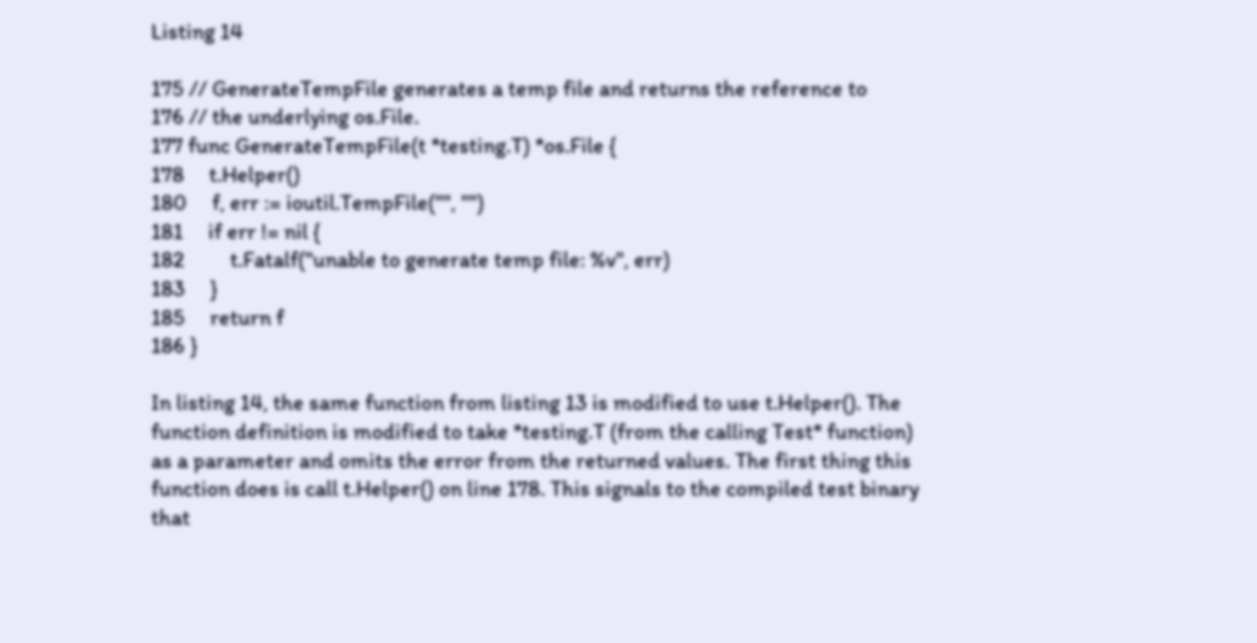Listing 14

175 // GenerateTempFile generates a temp file and returns the reference to
176 // the underlying os.File.
177 func GenerateTempFile(t *testing.T) *os.File {
178     t.Helper()
180     f, err := ioutil.TempFile("", "")
181     if err != nil {
182         t.Fatalf("unable to generate temp file: %v", err)
183     }
185     return f
186 }

In listing 14, the same function from listing 13 is modified to use t.Helper(). The function definition is modified to take *testing.T (from the calling Test* function) as a parameter and omits the error from the returned values. The first thing this function does is call t.Helper() on line 178. This signals to the compiled test binary that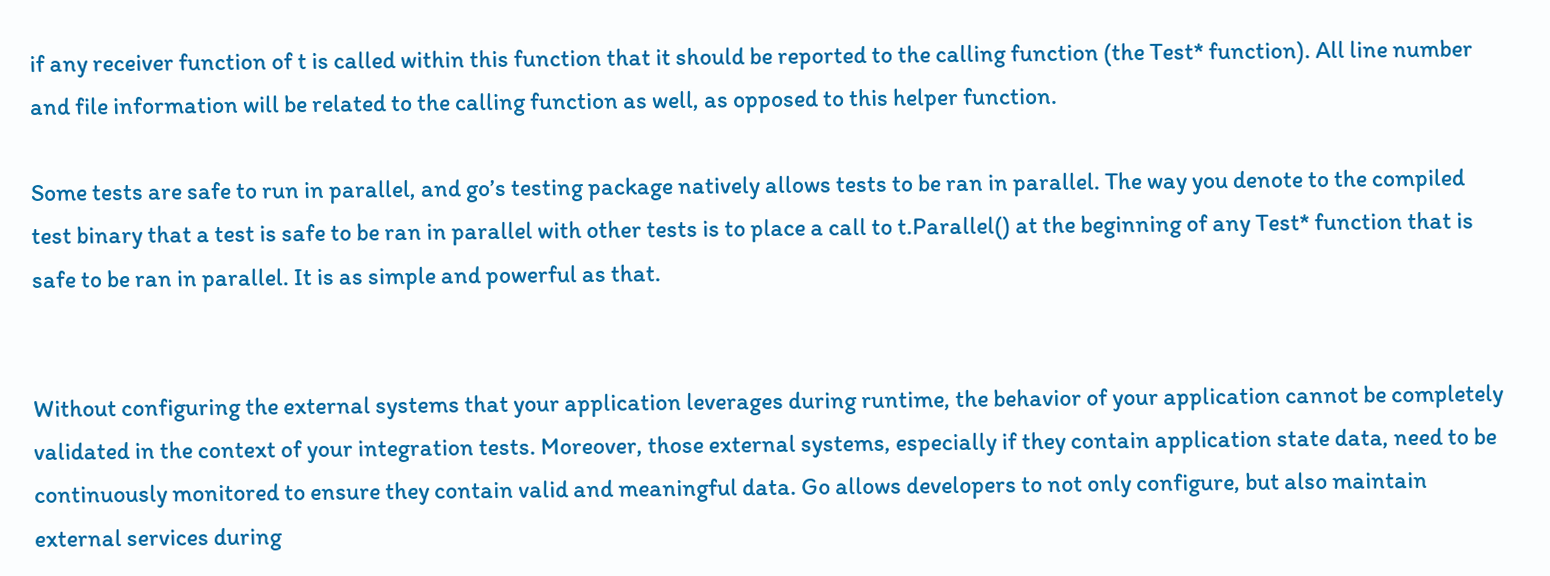if any receiver function of t is called within this function that it should be reported to the calling function (the Test* function). All line number and file information will be related to the calling function as well, as opposed to this helper function.

Some tests are safe to run in parallel, and go’s testing package natively allows tests to be ran in parallel. The way you denote to the compiled test binary that a test is safe to be ran in parallel with other tests is to place a call to t.Parallel() at the beginning of any Test* function that is safe to be ran in parallel. It is as simple and powerful as that.


Without configuring the external systems that your application leverages during runtime, the behavior of your application cannot be completely validated in the context of your integration tests. Moreover, those external systems, especially if they contain application state data, need to be continuously monitored to ensure they contain valid and meaningful data. Go allows developers to not only configure, but also maintain external services during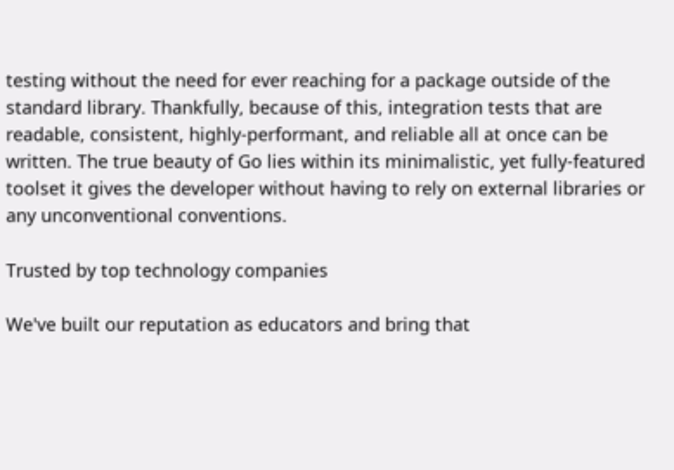testing without the need for ever reaching for a package outside of the standard library. Thankfully, because of this, integration tests that are readable, consistent, highly-performant, and reliable all at once can be written. The true beauty of Go lies within its minimalistic, yet fully-featured toolset it gives the developer without having to rely on external libraries or any unconventional conventions.

Trusted by top technology companies

We've built our reputation as educators and bring that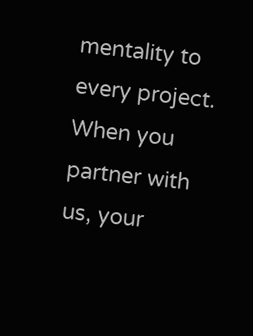mentality to every project. When you partner with us, your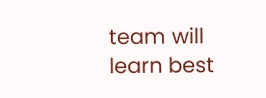team will learn best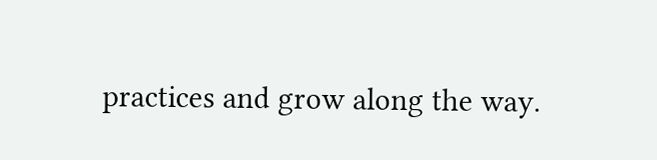practices and grow along the way.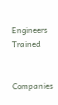Engineers Trained


Companies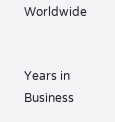Worldwide


Years in Business